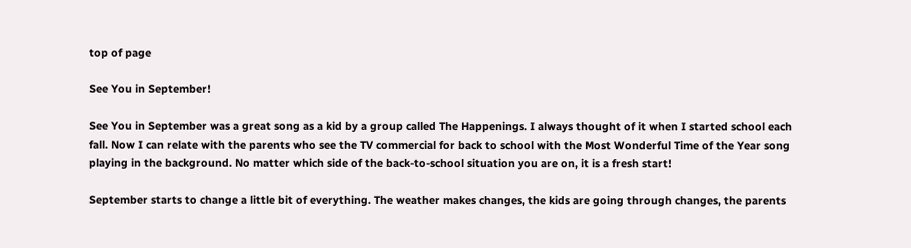top of page

See You in September!

See You in September was a great song as a kid by a group called The Happenings. I always thought of it when I started school each fall. Now I can relate with the parents who see the TV commercial for back to school with the Most Wonderful Time of the Year song playing in the background. No matter which side of the back-to-school situation you are on, it is a fresh start!

September starts to change a little bit of everything. The weather makes changes, the kids are going through changes, the parents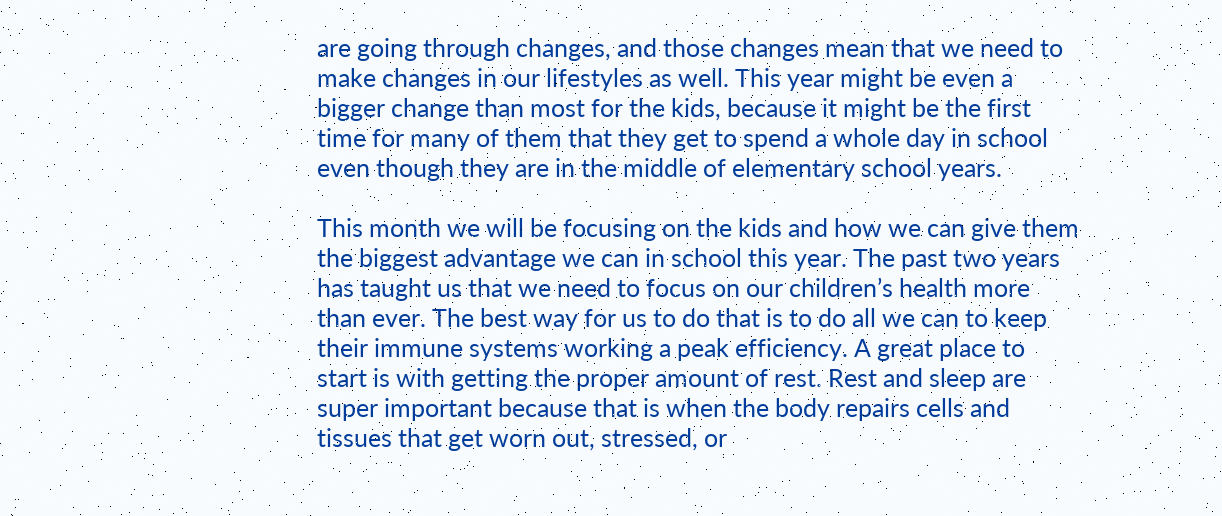are going through changes, and those changes mean that we need to make changes in our lifestyles as well. This year might be even a bigger change than most for the kids, because it might be the first time for many of them that they get to spend a whole day in school even though they are in the middle of elementary school years.

This month we will be focusing on the kids and how we can give them the biggest advantage we can in school this year. The past two years has taught us that we need to focus on our children’s health more than ever. The best way for us to do that is to do all we can to keep their immune systems working a peak efficiency. A great place to start is with getting the proper amount of rest. Rest and sleep are super important because that is when the body repairs cells and tissues that get worn out, stressed, or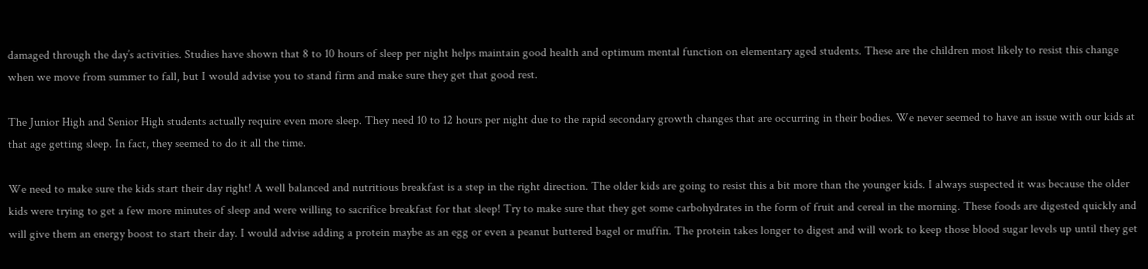damaged through the day’s activities. Studies have shown that 8 to 10 hours of sleep per night helps maintain good health and optimum mental function on elementary aged students. These are the children most likely to resist this change when we move from summer to fall, but I would advise you to stand firm and make sure they get that good rest.

The Junior High and Senior High students actually require even more sleep. They need 10 to 12 hours per night due to the rapid secondary growth changes that are occurring in their bodies. We never seemed to have an issue with our kids at that age getting sleep. In fact, they seemed to do it all the time.

We need to make sure the kids start their day right! A well balanced and nutritious breakfast is a step in the right direction. The older kids are going to resist this a bit more than the younger kids. I always suspected it was because the older kids were trying to get a few more minutes of sleep and were willing to sacrifice breakfast for that sleep! Try to make sure that they get some carbohydrates in the form of fruit and cereal in the morning. These foods are digested quickly and will give them an energy boost to start their day. I would advise adding a protein maybe as an egg or even a peanut buttered bagel or muffin. The protein takes longer to digest and will work to keep those blood sugar levels up until they get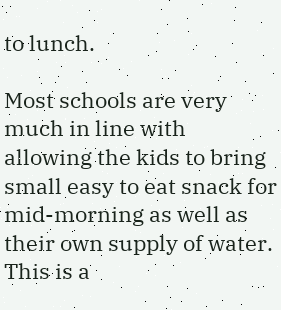to lunch.

Most schools are very much in line with allowing the kids to bring small easy to eat snack for mid-morning as well as their own supply of water. This is a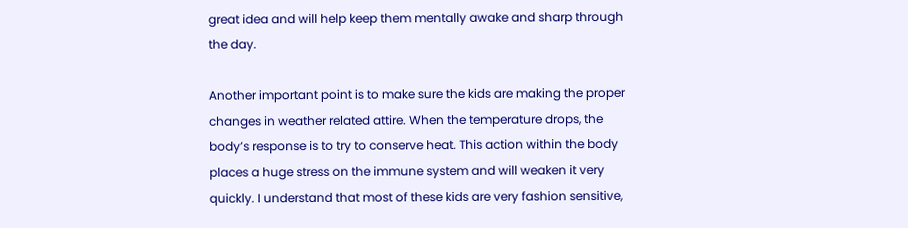great idea and will help keep them mentally awake and sharp through the day.

Another important point is to make sure the kids are making the proper changes in weather related attire. When the temperature drops, the body’s response is to try to conserve heat. This action within the body places a huge stress on the immune system and will weaken it very quickly. I understand that most of these kids are very fashion sensitive,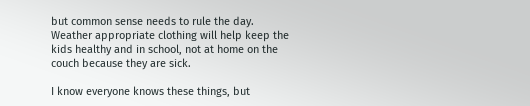but common sense needs to rule the day. Weather appropriate clothing will help keep the kids healthy and in school, not at home on the couch because they are sick.

I know everyone knows these things, but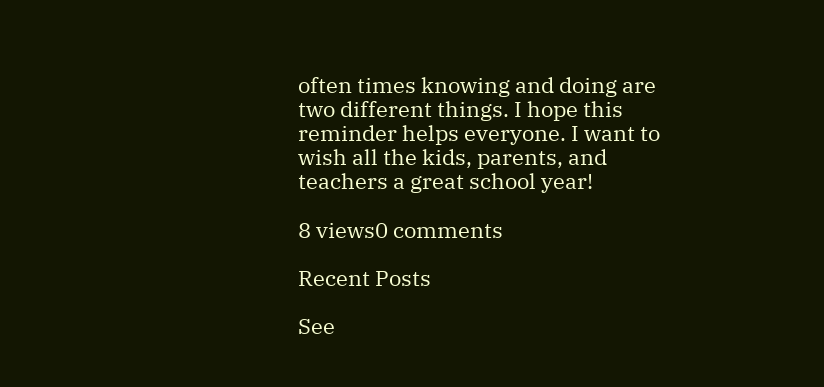often times knowing and doing are two different things. I hope this reminder helps everyone. I want to wish all the kids, parents, and teachers a great school year!

8 views0 comments

Recent Posts

See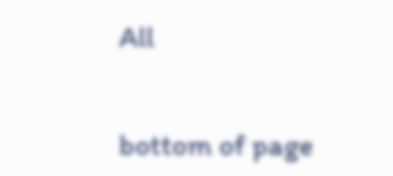All


bottom of page